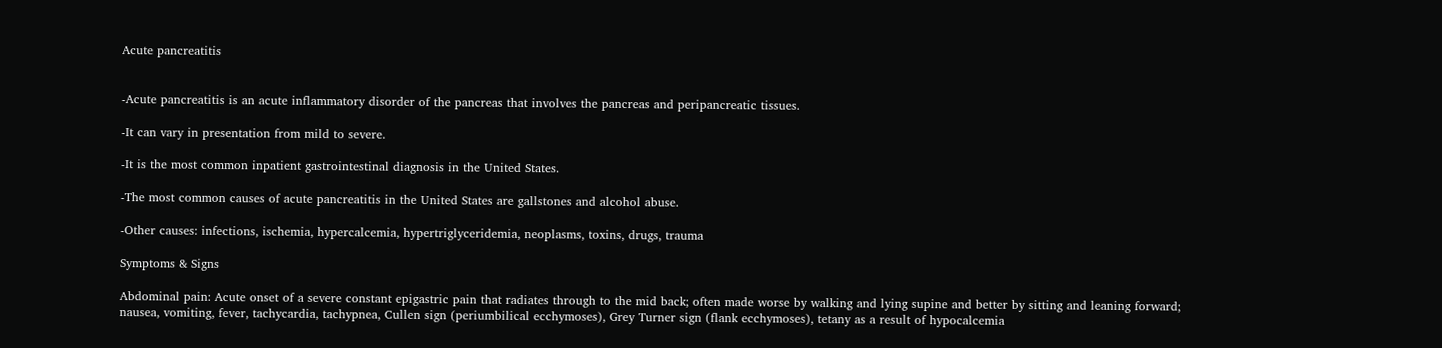Acute pancreatitis


-Acute pancreatitis is an acute inflammatory disorder of the pancreas that involves the pancreas and peripancreatic tissues.

-It can vary in presentation from mild to severe.

-It is the most common inpatient gastrointestinal diagnosis in the United States.

-The most common causes of acute pancreatitis in the United States are gallstones and alcohol abuse.

-Other causes: infections, ischemia, hypercalcemia, hypertriglyceridemia, neoplasms, toxins, drugs, trauma

Symptoms & Signs

Abdominal pain: Acute onset of a severe constant epigastric pain that radiates through to the mid back; often made worse by walking and lying supine and better by sitting and leaning forward; nausea, vomiting, fever, tachycardia, tachypnea, Cullen sign (periumbilical ecchymoses), Grey Turner sign (flank ecchymoses), tetany as a result of hypocalcemia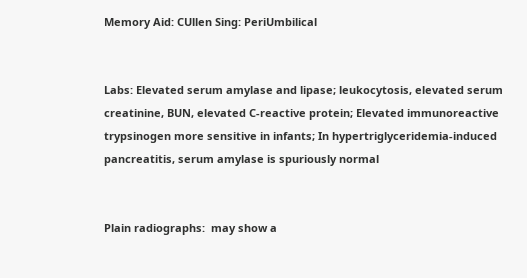Memory Aid: CUllen Sing: PeriUmbilical


Labs: Elevated serum amylase and lipase; leukocytosis, elevated serum creatinine, BUN, elevated C-reactive protein; Elevated immunoreactive trypsinogen more sensitive in infants; In hypertriglyceridemia-induced pancreatitis, serum amylase is spuriously normal


Plain radiographs:  may show a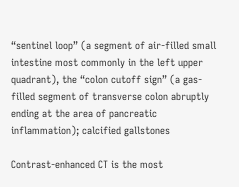“sentinel loop” (a segment of air-filled small intestine most commonly in the left upper quadrant), the “colon cutoff sign” (a gas-filled segment of transverse colon abruptly ending at the area of pancreatic inflammation); calcified gallstones

Contrast-enhanced CT is the most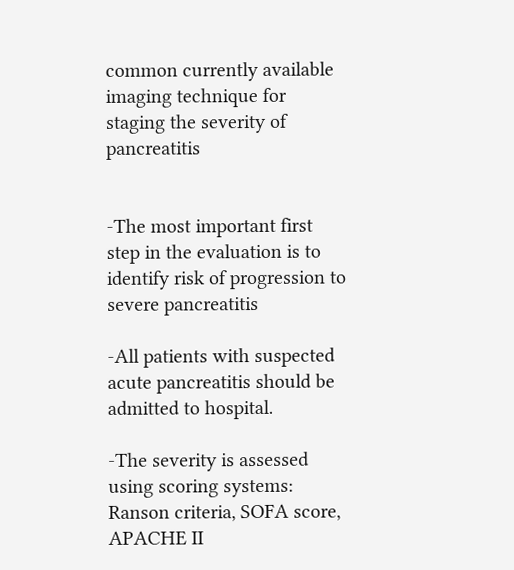common currently available imaging technique for staging the severity of pancreatitis


-The most important first step in the evaluation is to identify risk of progression to severe pancreatitis

-All patients with suspected acute pancreatitis should be admitted to hospital.

-The severity is assessed using scoring systems: Ranson criteria, SOFA score, APACHE II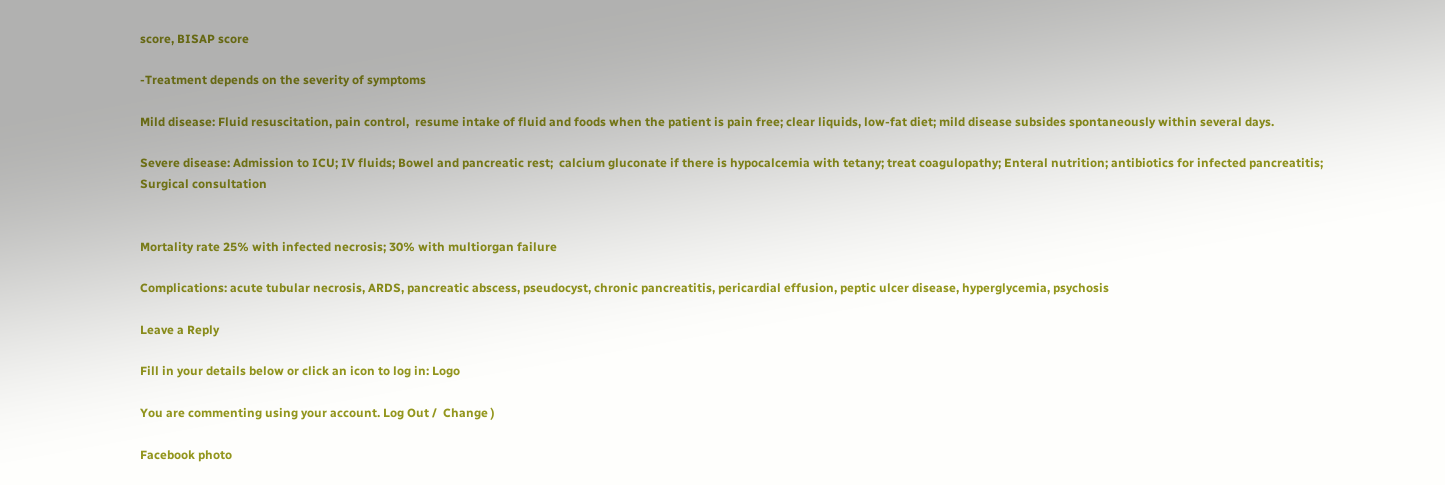score, BISAP score

-Treatment depends on the severity of symptoms

Mild disease: Fluid resuscitation, pain control,  resume intake of fluid and foods when the patient is pain free; clear liquids, low-fat diet; mild disease subsides spontaneously within several days.

Severe disease: Admission to ICU; IV fluids; Bowel and pancreatic rest;  calcium gluconate if there is hypocalcemia with tetany; treat coagulopathy; Enteral nutrition; antibiotics for infected pancreatitis; Surgical consultation


Mortality rate 25% with infected necrosis; 30% with multiorgan failure

Complications: acute tubular necrosis, ARDS, pancreatic abscess, pseudocyst, chronic pancreatitis, pericardial effusion, peptic ulcer disease, hyperglycemia, psychosis

Leave a Reply

Fill in your details below or click an icon to log in: Logo

You are commenting using your account. Log Out /  Change )

Facebook photo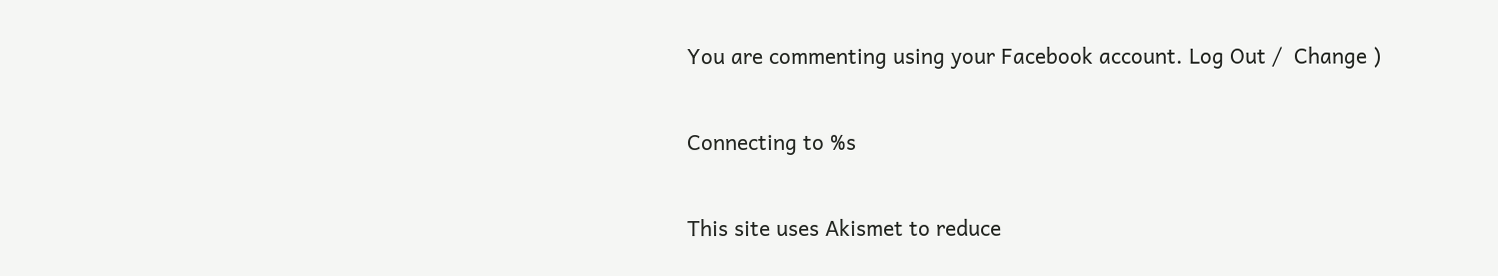You are commenting using your Facebook account. Log Out /  Change )

Connecting to %s

This site uses Akismet to reduce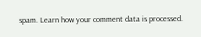spam. Learn how your comment data is processed.